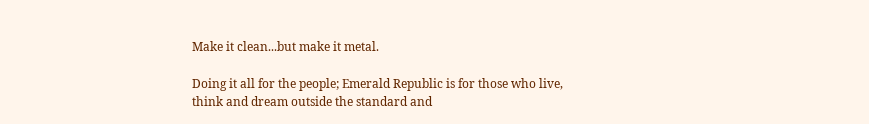Make it clean...but make it metal.

Doing it all for the people; Emerald Republic is for those who live, think and dream outside the standard and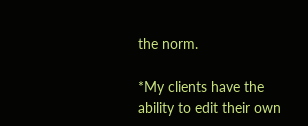the norm.

*My clients have the ability to edit their own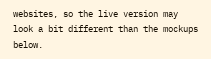websites, so the live version may look a bit different than the mockups below.